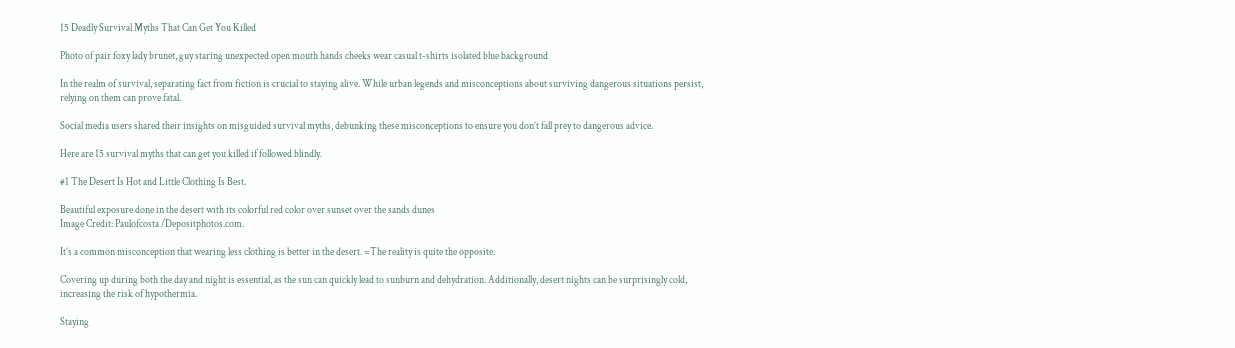15 Deadly Survival Myths That Can Get You Killed

Photo of pair foxy lady brunet, guy staring unexpected open mouth hands cheeks wear casual t-shirts isolated blue background

In the realm of survival, separating fact from fiction is crucial to staying alive. While urban legends and misconceptions about surviving dangerous situations persist, relying on them can prove fatal.

Social media users shared their insights on misguided survival myths, debunking these misconceptions to ensure you don’t fall prey to dangerous advice.

Here are 15 survival myths that can get you killed if followed blindly.

#1 The Desert Is Hot and Little Clothing Is Best.

Beautiful exposure done in the desert with its colorful red color over sunset over the sands dunes
Image Credit: Paulofcosta /Depositphotos.com.

It’s a common misconception that wearing less clothing is better in the desert. =The reality is quite the opposite.

Covering up during both the day and night is essential, as the sun can quickly lead to sunburn and dehydration. Additionally, desert nights can be surprisingly cold, increasing the risk of hypothermia.

Staying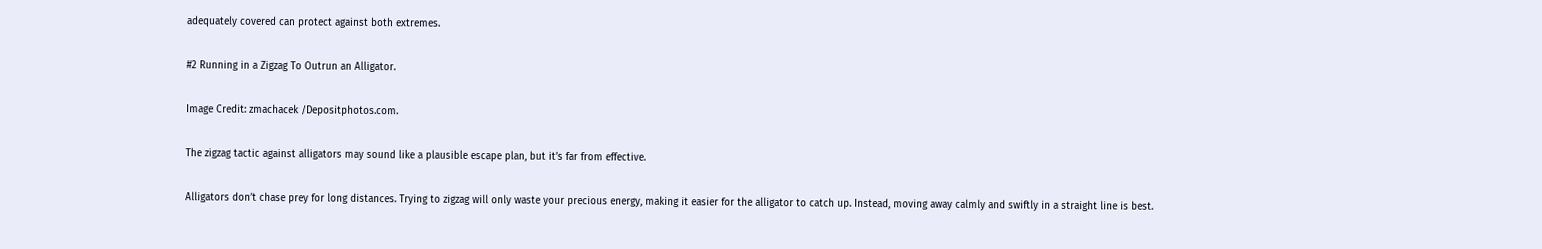adequately covered can protect against both extremes.

#2 Running in a Zigzag To Outrun an Alligator.

Image Credit: zmachacek /Depositphotos.com.

The zigzag tactic against alligators may sound like a plausible escape plan, but it’s far from effective.

Alligators don’t chase prey for long distances. Trying to zigzag will only waste your precious energy, making it easier for the alligator to catch up. Instead, moving away calmly and swiftly in a straight line is best.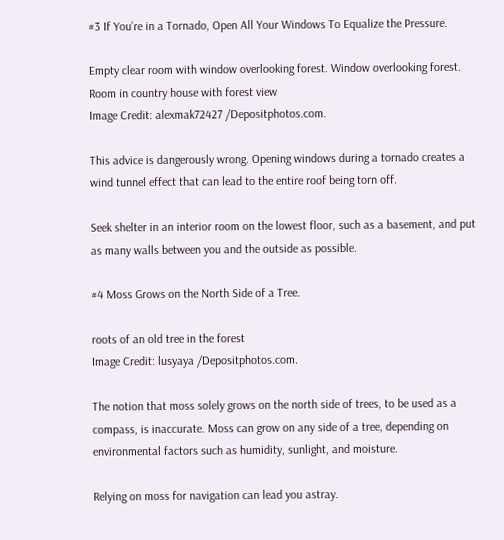#3 If You’re in a Tornado, Open All Your Windows To Equalize the Pressure.

Empty clear room with window overlooking forest. Window overlooking forest. Room in country house with forest view
Image Credit: alexmak72427 /Depositphotos.com.

This advice is dangerously wrong. Opening windows during a tornado creates a wind tunnel effect that can lead to the entire roof being torn off.

Seek shelter in an interior room on the lowest floor, such as a basement, and put as many walls between you and the outside as possible.

#4 Moss Grows on the North Side of a Tree.

roots of an old tree in the forest
Image Credit: lusyaya /Depositphotos.com.

The notion that moss solely grows on the north side of trees, to be used as a compass, is inaccurate. Moss can grow on any side of a tree, depending on environmental factors such as humidity, sunlight, and moisture.

Relying on moss for navigation can lead you astray.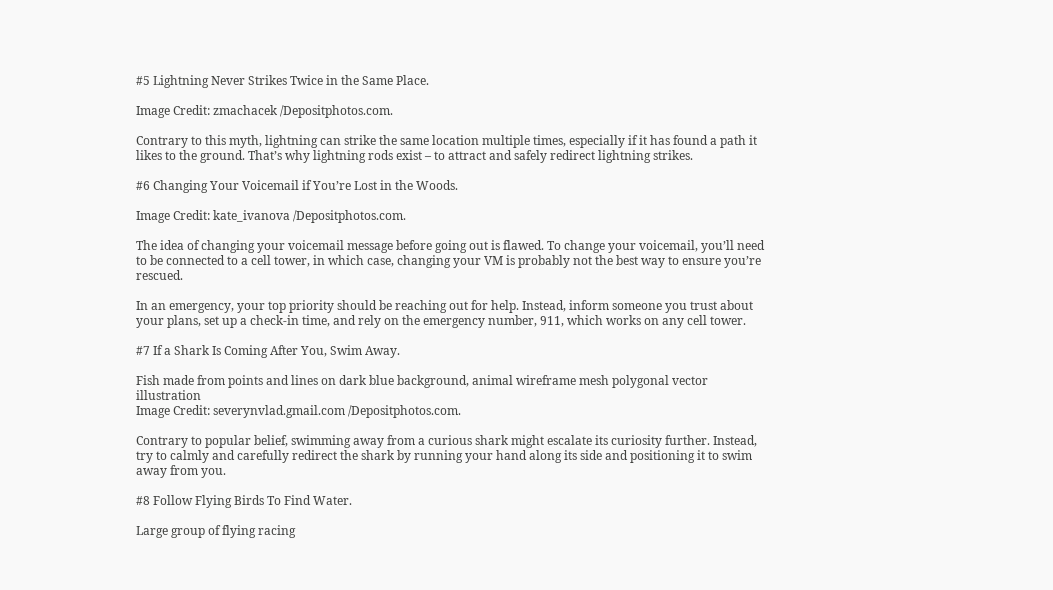#5 Lightning Never Strikes Twice in the Same Place.

Image Credit: zmachacek /Depositphotos.com.

Contrary to this myth, lightning can strike the same location multiple times, especially if it has found a path it likes to the ground. That’s why lightning rods exist – to attract and safely redirect lightning strikes.

#6 Changing Your Voicemail if You’re Lost in the Woods.

Image Credit: kate_ivanova /Depositphotos.com.

The idea of changing your voicemail message before going out is flawed. To change your voicemail, you’ll need to be connected to a cell tower, in which case, changing your VM is probably not the best way to ensure you’re rescued.

In an emergency, your top priority should be reaching out for help. Instead, inform someone you trust about your plans, set up a check-in time, and rely on the emergency number, 911, which works on any cell tower.

#7 If a Shark Is Coming After You, Swim Away.

Fish made from points and lines on dark blue background, animal wireframe mesh polygonal vector illustration
Image Credit: severynvlad.gmail.com /Depositphotos.com.

Contrary to popular belief, swimming away from a curious shark might escalate its curiosity further. Instead, try to calmly and carefully redirect the shark by running your hand along its side and positioning it to swim away from you.

#8 Follow Flying Birds To Find Water.

Large group of flying racing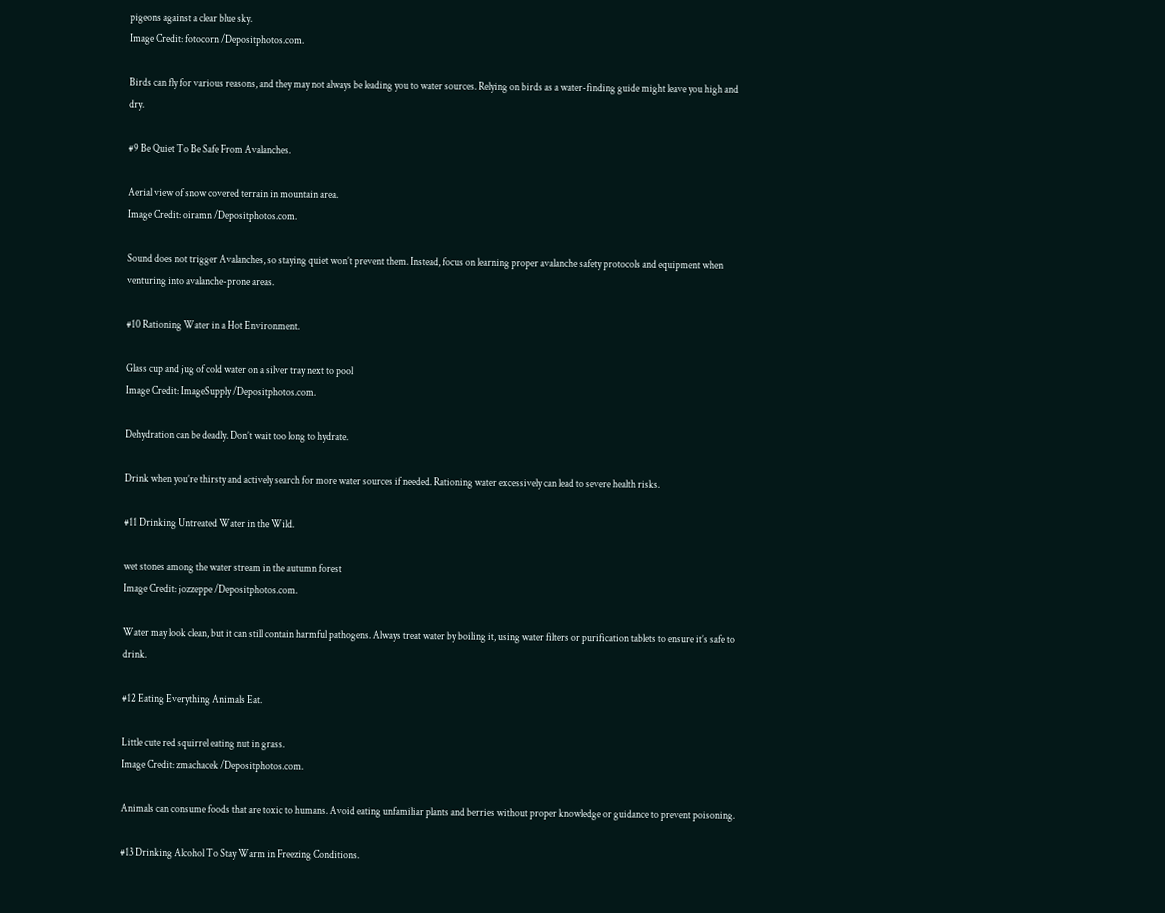pigeons against a clear blue sky.
Image Credit: fotocorn /Depositphotos.com.

Birds can fly for various reasons, and they may not always be leading you to water sources. Relying on birds as a water-finding guide might leave you high and dry.

#9 Be Quiet To Be Safe From Avalanches.

Aerial view of snow covered terrain in mountain area.
Image Credit: oiramn /Depositphotos.com.

Sound does not trigger Avalanches, so staying quiet won’t prevent them. Instead, focus on learning proper avalanche safety protocols and equipment when venturing into avalanche-prone areas.

#10 Rationing Water in a Hot Environment.

Glass cup and jug of cold water on a silver tray next to pool
Image Credit: ImageSupply /Depositphotos.com.

Dehydration can be deadly. Don’t wait too long to hydrate.

Drink when you’re thirsty and actively search for more water sources if needed. Rationing water excessively can lead to severe health risks.

#11 Drinking Untreated Water in the Wild.

wet stones among the water stream in the autumn forest
Image Credit: jozzeppe /Depositphotos.com.

Water may look clean, but it can still contain harmful pathogens. Always treat water by boiling it, using water filters or purification tablets to ensure it’s safe to drink.

#12 Eating Everything Animals Eat.

Little cute red squirrel eating nut in grass.
Image Credit: zmachacek /Depositphotos.com.

Animals can consume foods that are toxic to humans. Avoid eating unfamiliar plants and berries without proper knowledge or guidance to prevent poisoning.

#13 Drinking Alcohol To Stay Warm in Freezing Conditions.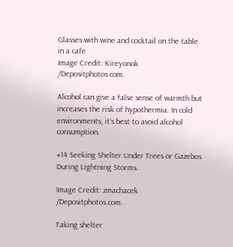Glasses with wine and cocktail on the table in a cafe
Image Credit: Kireyonok /Depositphotos.com.

Alcohol can give a false sense of warmth but increases the risk of hypothermia. In cold environments, it’s best to avoid alcohol consumption.

#14 Seeking Shelter Under Trees or Gazebos During Lightning Storms.

Image Credit: zmachacek /Depositphotos.com.

Taking shelter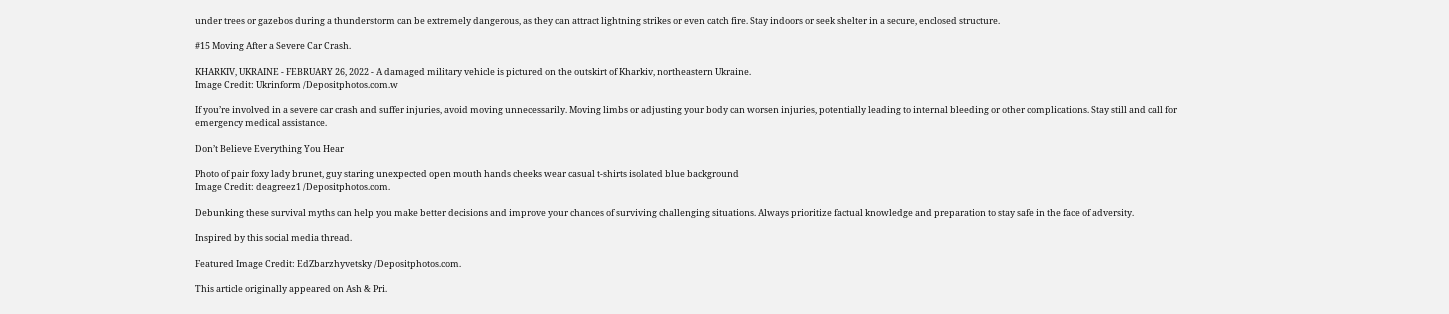under trees or gazebos during a thunderstorm can be extremely dangerous, as they can attract lightning strikes or even catch fire. Stay indoors or seek shelter in a secure, enclosed structure.

#15 Moving After a Severe Car Crash.

KHARKIV, UKRAINE - FEBRUARY 26, 2022 - A damaged military vehicle is pictured on the outskirt of Kharkiv, northeastern Ukraine.
Image Credit: Ukrinform /Depositphotos.com.w

If you’re involved in a severe car crash and suffer injuries, avoid moving unnecessarily. Moving limbs or adjusting your body can worsen injuries, potentially leading to internal bleeding or other complications. Stay still and call for emergency medical assistance.

Don’t Believe Everything You Hear

Photo of pair foxy lady brunet, guy staring unexpected open mouth hands cheeks wear casual t-shirts isolated blue background
Image Credit: deagreez1 /Depositphotos.com.

Debunking these survival myths can help you make better decisions and improve your chances of surviving challenging situations. Always prioritize factual knowledge and preparation to stay safe in the face of adversity.

Inspired by this social media thread.

Featured Image Credit: EdZbarzhyvetsky /Depositphotos.com.

This article originally appeared on Ash & Pri.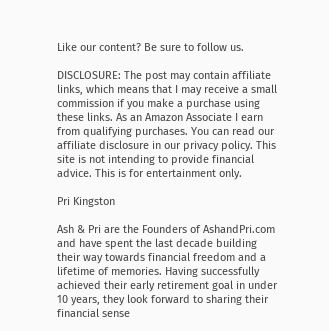Like our content? Be sure to follow us.

DISCLOSURE: The post may contain affiliate links, which means that I may receive a small commission if you make a purchase using these links. As an Amazon Associate I earn from qualifying purchases. You can read our affiliate disclosure in our privacy policy. This site is not intending to provide financial advice. This is for entertainment only.

Pri Kingston

Ash & Pri are the Founders of AshandPri.com and have spent the last decade building their way towards financial freedom and a lifetime of memories. Having successfully achieved their early retirement goal in under 10 years, they look forward to sharing their financial sense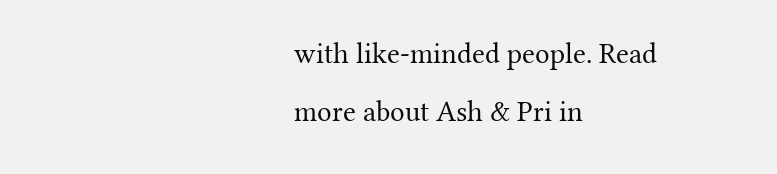with like-minded people. Read more about Ash & Pri in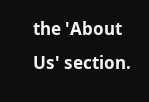the 'About Us' section.